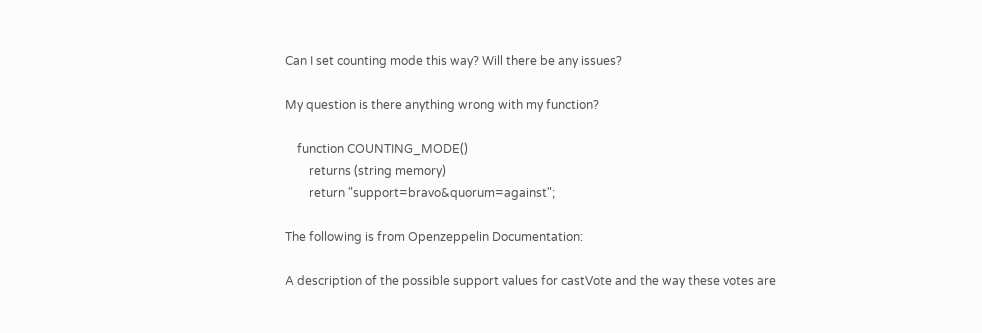Can I set counting mode this way? Will there be any issues?

My question is there anything wrong with my function?

    function COUNTING_MODE()
        returns (string memory)
        return "support=bravo&quorum=against";

The following is from Openzeppelin Documentation:

A description of the possible support values for castVote and the way these votes are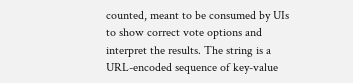counted, meant to be consumed by UIs to show correct vote options and interpret the results. The string is a URL-encoded sequence of key-value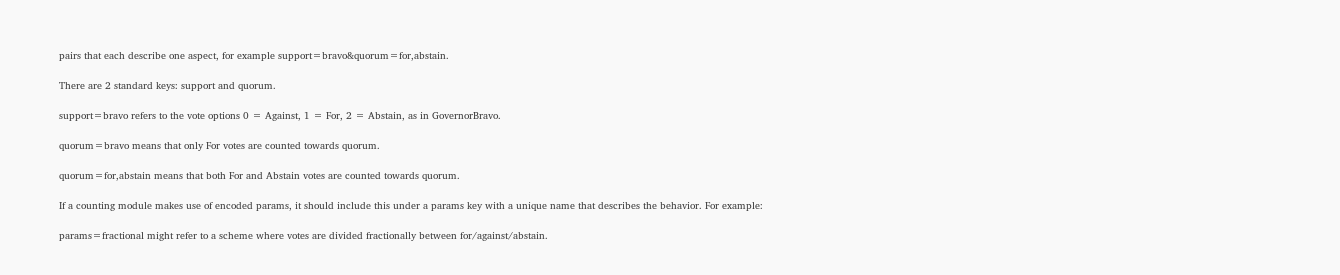pairs that each describe one aspect, for example support=bravo&quorum=for,abstain.

There are 2 standard keys: support and quorum.

support=bravo refers to the vote options 0 = Against, 1 = For, 2 = Abstain, as in GovernorBravo.

quorum=bravo means that only For votes are counted towards quorum.

quorum=for,abstain means that both For and Abstain votes are counted towards quorum.

If a counting module makes use of encoded params, it should include this under a params key with a unique name that describes the behavior. For example:

params=fractional might refer to a scheme where votes are divided fractionally between for/against/abstain.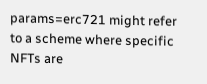params=erc721 might refer to a scheme where specific NFTs are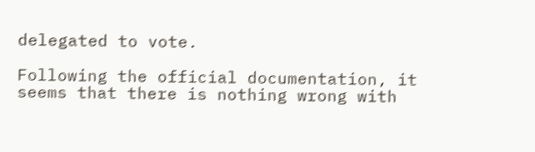delegated to vote.

Following the official documentation, it seems that there is nothing wrong with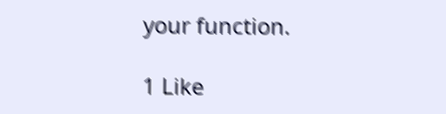your function.

1 Like